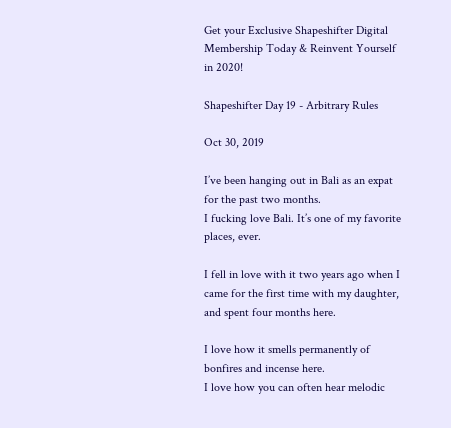Get your Exclusive Shapeshifter Digital Membership Today & Reinvent Yourself in 2020!

Shapeshifter Day 19 - Arbitrary Rules

Oct 30, 2019

I’ve been hanging out in Bali as an expat for the past two months.
I fucking love Bali. It’s one of my favorite places, ever.

I fell in love with it two years ago when I came for the first time with my daughter, and spent four months here.

I love how it smells permanently of bonfires and incense here.
I love how you can often hear melodic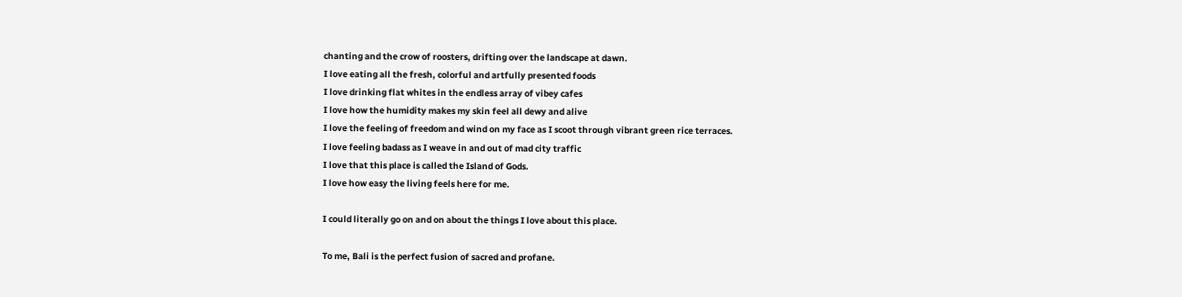chanting and the crow of roosters, drifting over the landscape at dawn.
I love eating all the fresh, colorful and artfully presented foods
I love drinking flat whites in the endless array of vibey cafes
I love how the humidity makes my skin feel all dewy and alive
I love the feeling of freedom and wind on my face as I scoot through vibrant green rice terraces.
I love feeling badass as I weave in and out of mad city traffic
I love that this place is called the Island of Gods.
I love how easy the living feels here for me.

I could literally go on and on about the things I love about this place.

To me, Bali is the perfect fusion of sacred and profane.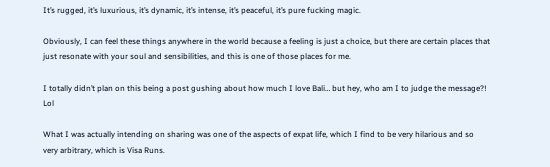It’s rugged, it’s luxurious, it’s dynamic, it’s intense, it’s peaceful, it’s pure fucking magic.

Obviously, I can feel these things anywhere in the world because a feeling is just a choice, but there are certain places that just resonate with your soul and sensibilities, and this is one of those places for me.

I totally didn’t plan on this being a post gushing about how much I love Bali… but hey, who am I to judge the message?! Lol

What I was actually intending on sharing was one of the aspects of expat life, which I find to be very hilarious and so very arbitrary, which is Visa Runs.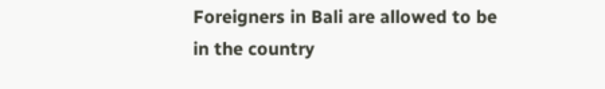Foreigners in Bali are allowed to be in the country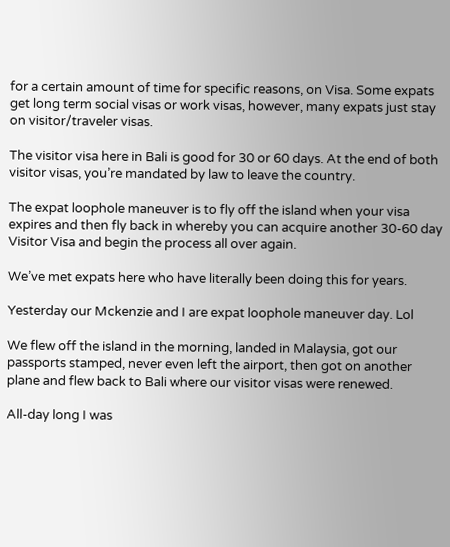for a certain amount of time for specific reasons, on Visa. Some expats get long term social visas or work visas, however, many expats just stay on visitor/traveler visas.

The visitor visa here in Bali is good for 30 or 60 days. At the end of both visitor visas, you’re mandated by law to leave the country.

The expat loophole maneuver is to fly off the island when your visa expires and then fly back in whereby you can acquire another 30-60 day Visitor Visa and begin the process all over again.

We’ve met expats here who have literally been doing this for years.

Yesterday our Mckenzie and I are expat loophole maneuver day. Lol

We flew off the island in the morning, landed in Malaysia, got our passports stamped, never even left the airport, then got on another plane and flew back to Bali where our visitor visas were renewed.

All-day long I was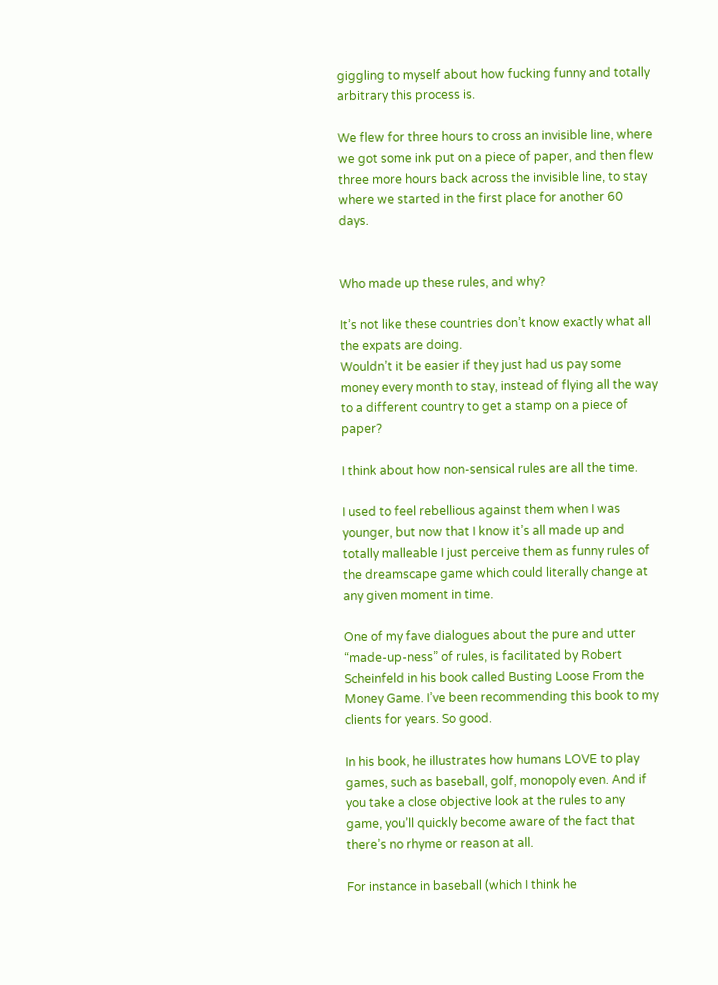giggling to myself about how fucking funny and totally arbitrary this process is.

We flew for three hours to cross an invisible line, where we got some ink put on a piece of paper, and then flew three more hours back across the invisible line, to stay where we started in the first place for another 60 days.


Who made up these rules, and why?

It’s not like these countries don’t know exactly what all the expats are doing.
Wouldn’t it be easier if they just had us pay some money every month to stay, instead of flying all the way to a different country to get a stamp on a piece of paper?

I think about how non-sensical rules are all the time.

I used to feel rebellious against them when I was younger, but now that I know it’s all made up and totally malleable I just perceive them as funny rules of the dreamscape game which could literally change at any given moment in time.

One of my fave dialogues about the pure and utter “made-up-ness” of rules, is facilitated by Robert Scheinfeld in his book called Busting Loose From the Money Game. I’ve been recommending this book to my clients for years. So good.

In his book, he illustrates how humans LOVE to play games, such as baseball, golf, monopoly even. And if you take a close objective look at the rules to any game, you’ll quickly become aware of the fact that there’s no rhyme or reason at all.

For instance in baseball (which I think he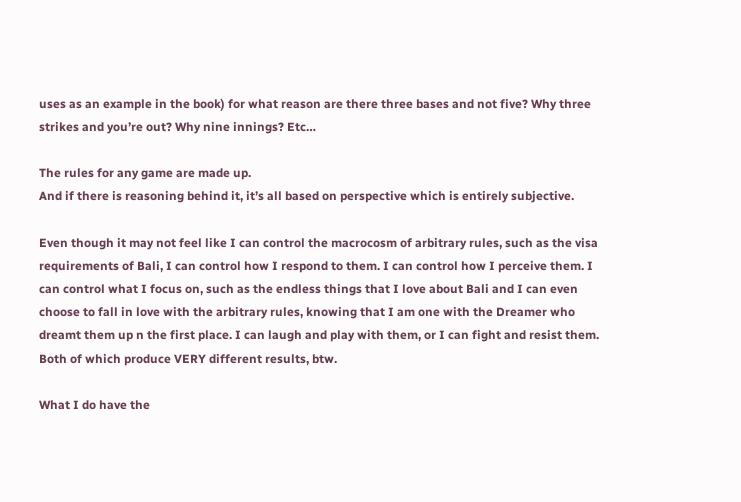uses as an example in the book) for what reason are there three bases and not five? Why three strikes and you’re out? Why nine innings? Etc…

The rules for any game are made up.
And if there is reasoning behind it, it’s all based on perspective which is entirely subjective.

Even though it may not feel like I can control the macrocosm of arbitrary rules, such as the visa requirements of Bali, I can control how I respond to them. I can control how I perceive them. I can control what I focus on, such as the endless things that I love about Bali and I can even choose to fall in love with the arbitrary rules, knowing that I am one with the Dreamer who dreamt them up n the first place. I can laugh and play with them, or I can fight and resist them. Both of which produce VERY different results, btw.

What I do have the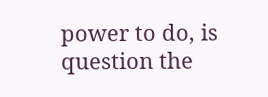power to do, is question the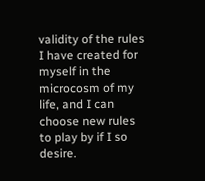validity of the rules I have created for myself in the microcosm of my life, and I can choose new rules to play by if I so desire.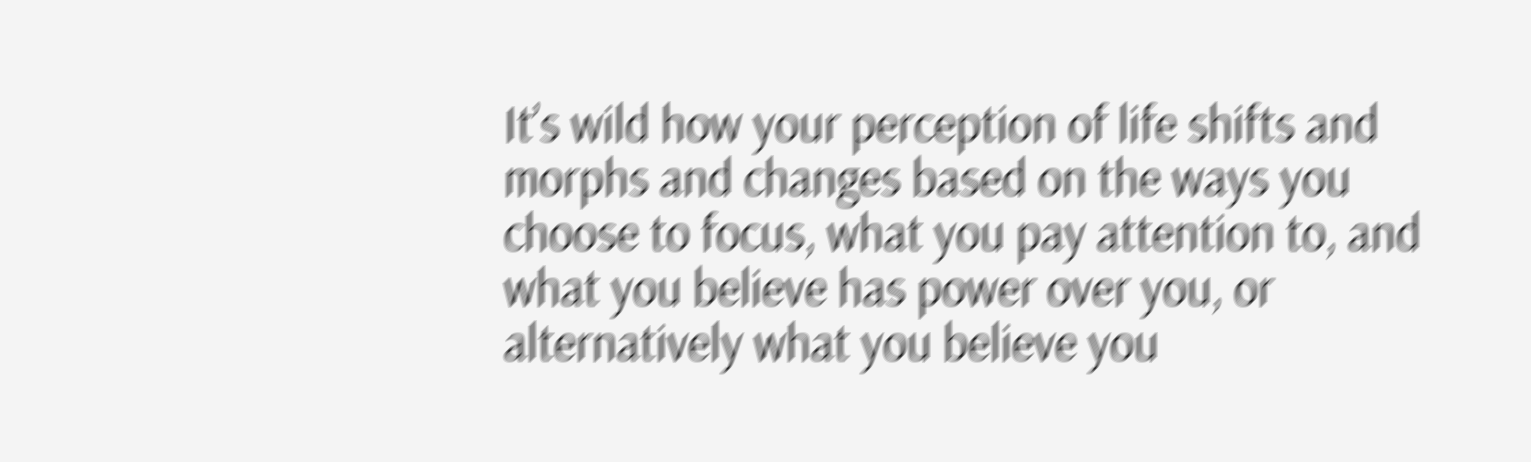It’s wild how your perception of life shifts and morphs and changes based on the ways you choose to focus, what you pay attention to, and what you believe has power over you, or alternatively what you believe you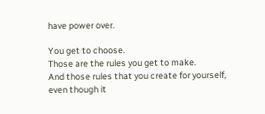have power over.

You get to choose.
Those are the rules you get to make.
And those rules that you create for yourself,
even though it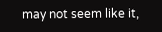may not seem like it,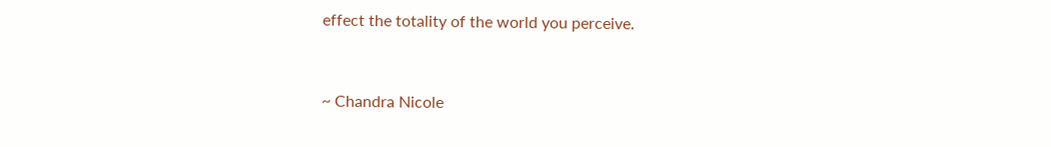effect the totality of the world you perceive.


~ Chandra Nicole